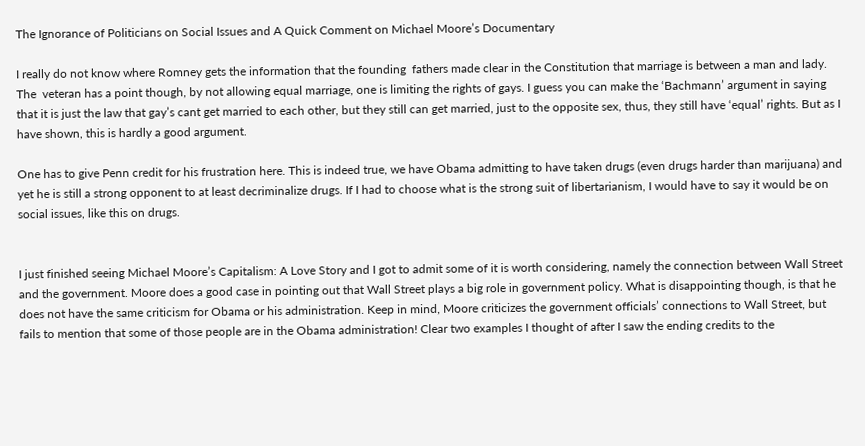The Ignorance of Politicians on Social Issues and A Quick Comment on Michael Moore’s Documentary

I really do not know where Romney gets the information that the founding  fathers made clear in the Constitution that marriage is between a man and lady. The  veteran has a point though, by not allowing equal marriage, one is limiting the rights of gays. I guess you can make the ‘Bachmann’ argument in saying that it is just the law that gay’s cant get married to each other, but they still can get married, just to the opposite sex, thus, they still have ‘equal’ rights. But as I have shown, this is hardly a good argument.

One has to give Penn credit for his frustration here. This is indeed true, we have Obama admitting to have taken drugs (even drugs harder than marijuana) and yet he is still a strong opponent to at least decriminalize drugs. If I had to choose what is the strong suit of libertarianism, I would have to say it would be on social issues, like this on drugs.


I just finished seeing Michael Moore’s Capitalism: A Love Story and I got to admit some of it is worth considering, namely the connection between Wall Street and the government. Moore does a good case in pointing out that Wall Street plays a big role in government policy. What is disappointing though, is that he does not have the same criticism for Obama or his administration. Keep in mind, Moore criticizes the government officials’ connections to Wall Street, but fails to mention that some of those people are in the Obama administration! Clear two examples I thought of after I saw the ending credits to the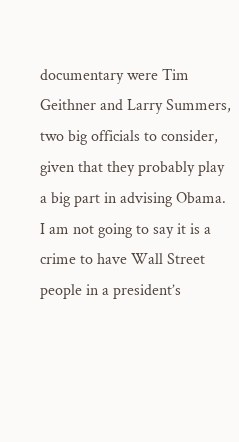documentary were Tim Geithner and Larry Summers, two big officials to consider, given that they probably play a big part in advising Obama. I am not going to say it is a crime to have Wall Street people in a president’s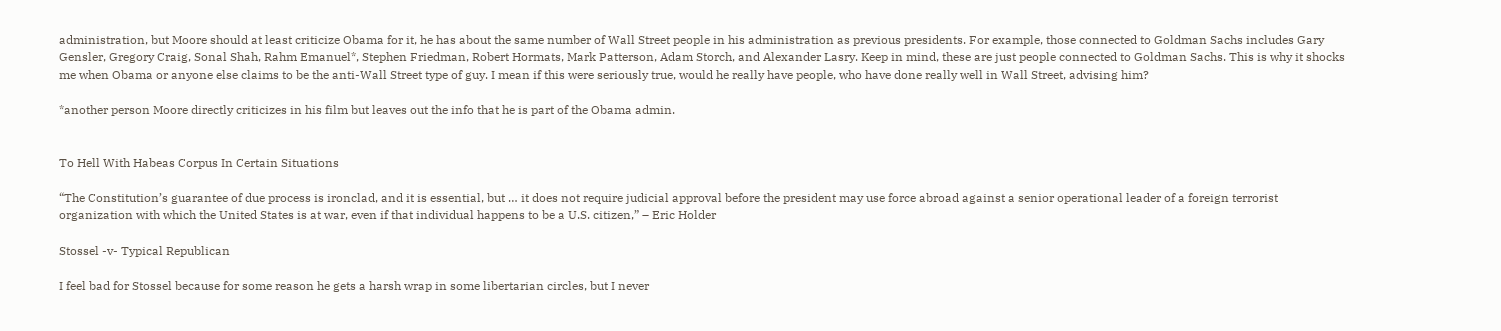administration, but Moore should at least criticize Obama for it, he has about the same number of Wall Street people in his administration as previous presidents. For example, those connected to Goldman Sachs includes Gary Gensler, Gregory Craig, Sonal Shah, Rahm Emanuel*, Stephen Friedman, Robert Hormats, Mark Patterson, Adam Storch, and Alexander Lasry. Keep in mind, these are just people connected to Goldman Sachs. This is why it shocks me when Obama or anyone else claims to be the anti-Wall Street type of guy. I mean if this were seriously true, would he really have people, who have done really well in Wall Street, advising him?

*another person Moore directly criticizes in his film but leaves out the info that he is part of the Obama admin.


To Hell With Habeas Corpus In Certain Situations

“The Constitution’s guarantee of due process is ironclad, and it is essential, but … it does not require judicial approval before the president may use force abroad against a senior operational leader of a foreign terrorist organization with which the United States is at war, even if that individual happens to be a U.S. citizen,” – Eric Holder

Stossel -v- Typical Republican

I feel bad for Stossel because for some reason he gets a harsh wrap in some libertarian circles, but I never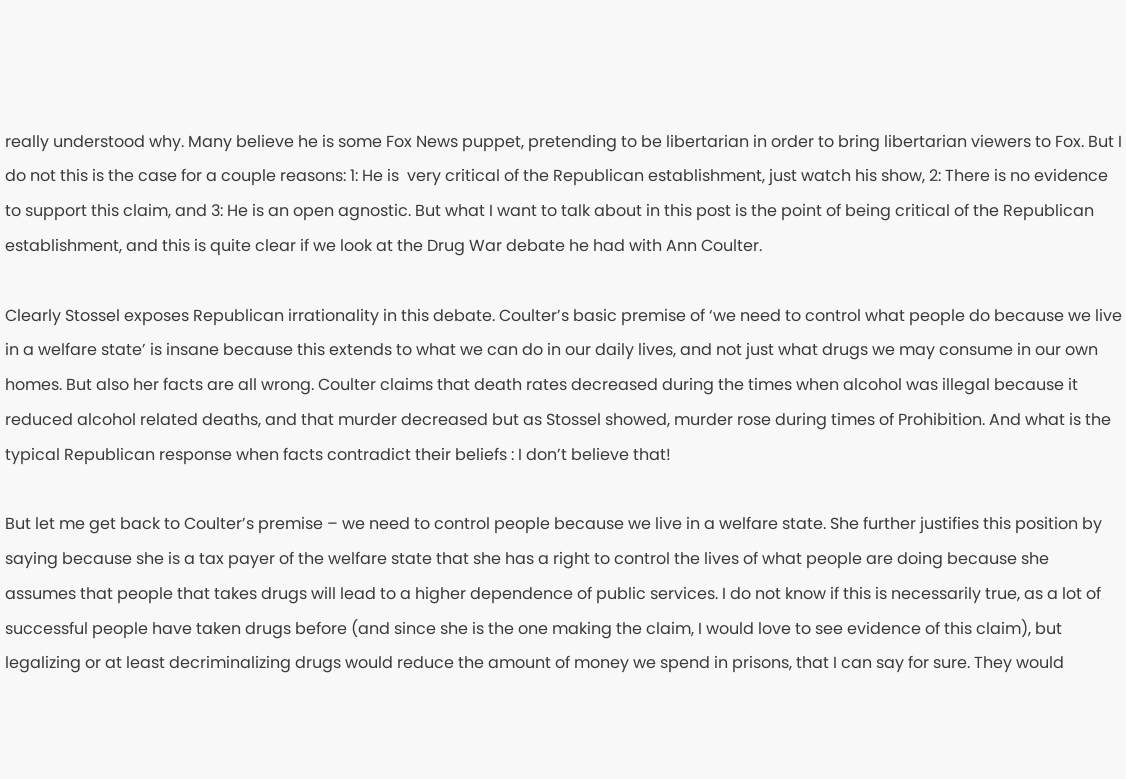really understood why. Many believe he is some Fox News puppet, pretending to be libertarian in order to bring libertarian viewers to Fox. But I do not this is the case for a couple reasons: 1: He is  very critical of the Republican establishment, just watch his show, 2: There is no evidence to support this claim, and 3: He is an open agnostic. But what I want to talk about in this post is the point of being critical of the Republican establishment, and this is quite clear if we look at the Drug War debate he had with Ann Coulter.

Clearly Stossel exposes Republican irrationality in this debate. Coulter’s basic premise of ‘we need to control what people do because we live in a welfare state’ is insane because this extends to what we can do in our daily lives, and not just what drugs we may consume in our own homes. But also her facts are all wrong. Coulter claims that death rates decreased during the times when alcohol was illegal because it reduced alcohol related deaths, and that murder decreased but as Stossel showed, murder rose during times of Prohibition. And what is the typical Republican response when facts contradict their beliefs : I don’t believe that!

But let me get back to Coulter’s premise – we need to control people because we live in a welfare state. She further justifies this position by saying because she is a tax payer of the welfare state that she has a right to control the lives of what people are doing because she assumes that people that takes drugs will lead to a higher dependence of public services. I do not know if this is necessarily true, as a lot of successful people have taken drugs before (and since she is the one making the claim, I would love to see evidence of this claim), but legalizing or at least decriminalizing drugs would reduce the amount of money we spend in prisons, that I can say for sure. They would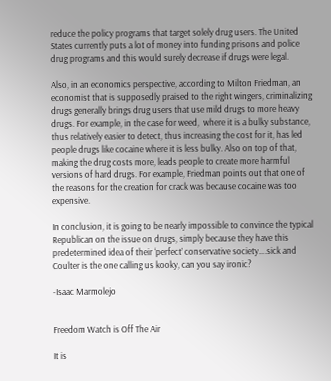reduce the policy programs that target solely drug users. The United States currently puts a lot of money into funding prisons and police drug programs and this would surely decrease if drugs were legal.

Also, in an economics perspective, according to Milton Friedman, an economist that is supposedly praised to the right wingers, criminalizing drugs generally brings drug users that use mild drugs to more heavy drugs. For example, in the case for weed,  where it is a bulky substance, thus relatively easier to detect, thus increasing the cost for it, has led people drugs like cocaine where it is less bulky. Also on top of that, making the drug costs more, leads people to create more harmful versions of hard drugs. For example, Friedman points out that one of the reasons for the creation for crack was because cocaine was too expensive.

In conclusion, it is going to be nearly impossible to convince the typical Republican on the issue on drugs, simply because they have this predetermined idea of their ‘perfect’ conservative society….sick and Coulter is the one calling us kooky, can you say ironic?

-Isaac Marmolejo


Freedom Watch is Off The Air

It is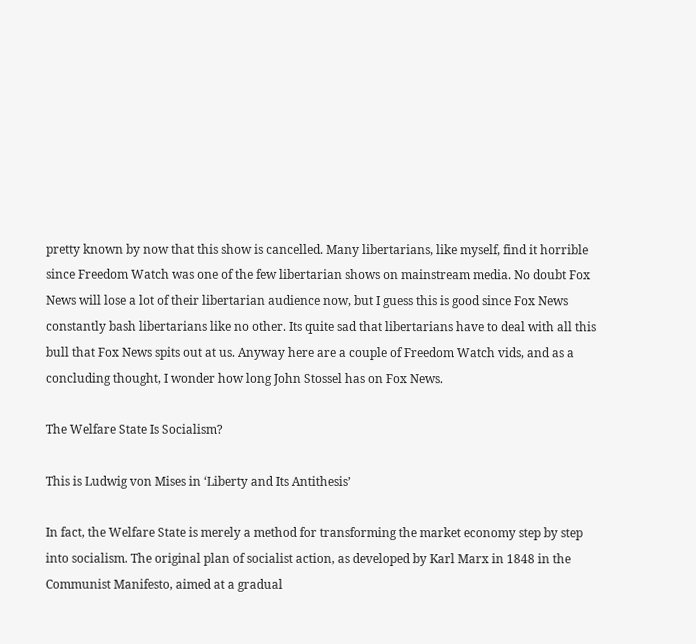pretty known by now that this show is cancelled. Many libertarians, like myself, find it horrible since Freedom Watch was one of the few libertarian shows on mainstream media. No doubt Fox News will lose a lot of their libertarian audience now, but I guess this is good since Fox News constantly bash libertarians like no other. Its quite sad that libertarians have to deal with all this bull that Fox News spits out at us. Anyway here are a couple of Freedom Watch vids, and as a concluding thought, I wonder how long John Stossel has on Fox News.

The Welfare State Is Socialism?

This is Ludwig von Mises in ‘Liberty and Its Antithesis’

In fact, the Welfare State is merely a method for transforming the market economy step by step into socialism. The original plan of socialist action, as developed by Karl Marx in 1848 in the Communist Manifesto, aimed at a gradual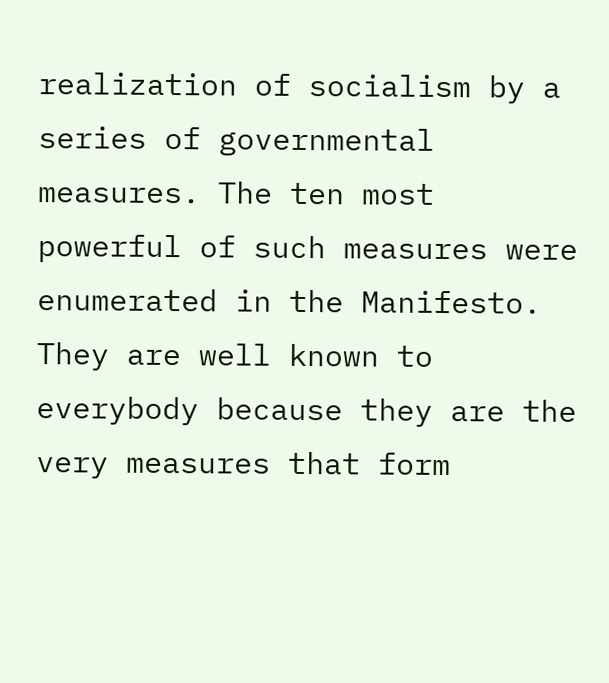realization of socialism by a series of governmental measures. The ten most powerful of such measures were enumerated in the Manifesto. They are well known to everybody because they are the very measures that form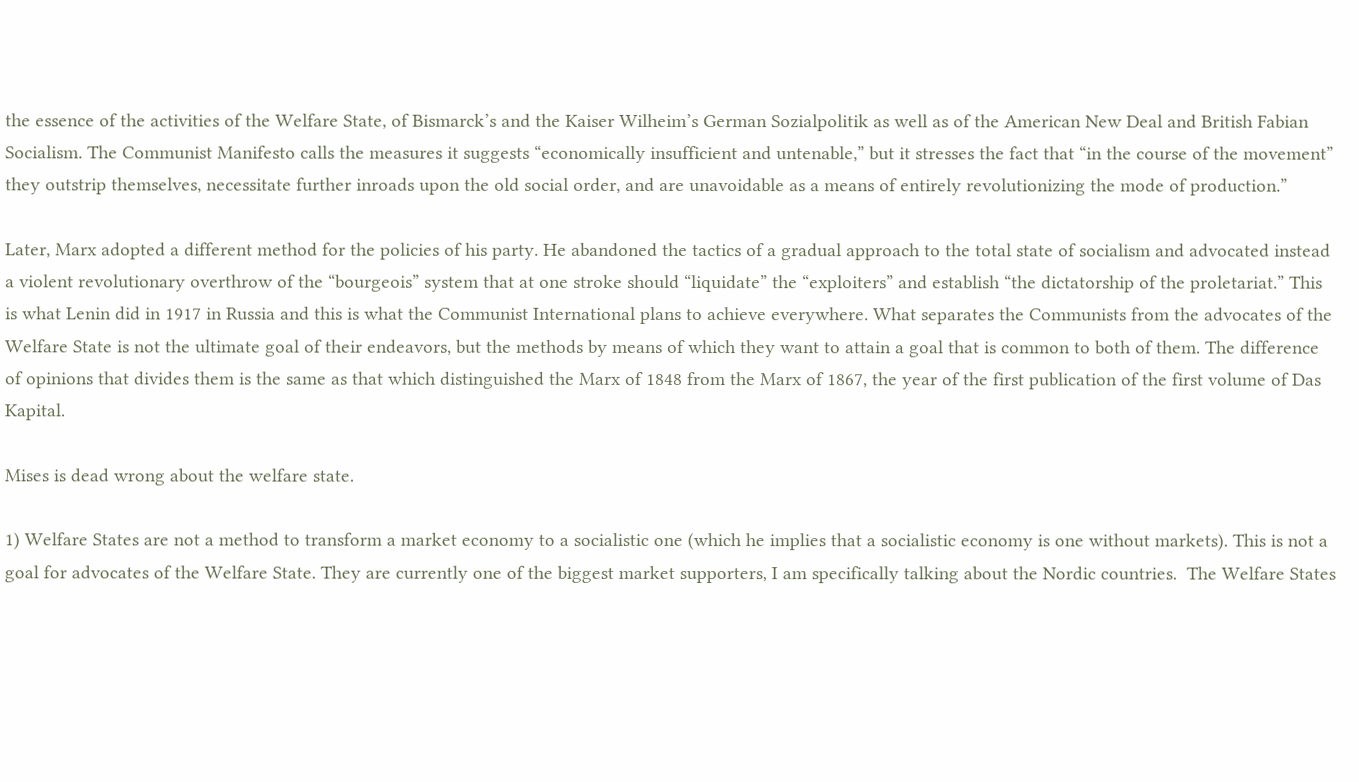the essence of the activities of the Welfare State, of Bismarck’s and the Kaiser Wilheim’s German Sozialpolitik as well as of the American New Deal and British Fabian Socialism. The Communist Manifesto calls the measures it suggests “economically insufficient and untenable,” but it stresses the fact that “in the course of the movement” they outstrip themselves, necessitate further inroads upon the old social order, and are unavoidable as a means of entirely revolutionizing the mode of production.”

Later, Marx adopted a different method for the policies of his party. He abandoned the tactics of a gradual approach to the total state of socialism and advocated instead a violent revolutionary overthrow of the “bourgeois” system that at one stroke should “liquidate” the “exploiters” and establish “the dictatorship of the proletariat.” This is what Lenin did in 1917 in Russia and this is what the Communist International plans to achieve everywhere. What separates the Communists from the advocates of the Welfare State is not the ultimate goal of their endeavors, but the methods by means of which they want to attain a goal that is common to both of them. The difference of opinions that divides them is the same as that which distinguished the Marx of 1848 from the Marx of 1867, the year of the first publication of the first volume of Das Kapital.

Mises is dead wrong about the welfare state.

1) Welfare States are not a method to transform a market economy to a socialistic one (which he implies that a socialistic economy is one without markets). This is not a goal for advocates of the Welfare State. They are currently one of the biggest market supporters, I am specifically talking about the Nordic countries.  The Welfare States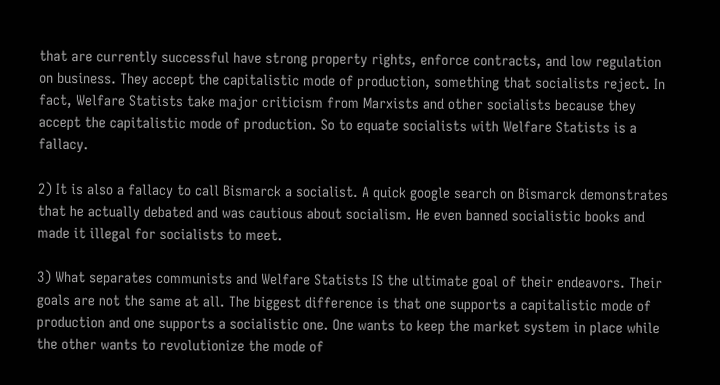that are currently successful have strong property rights, enforce contracts, and low regulation on business. They accept the capitalistic mode of production, something that socialists reject. In fact, Welfare Statists take major criticism from Marxists and other socialists because they accept the capitalistic mode of production. So to equate socialists with Welfare Statists is a fallacy.

2) It is also a fallacy to call Bismarck a socialist. A quick google search on Bismarck demonstrates that he actually debated and was cautious about socialism. He even banned socialistic books and made it illegal for socialists to meet.

3) What separates communists and Welfare Statists IS the ultimate goal of their endeavors. Their goals are not the same at all. The biggest difference is that one supports a capitalistic mode of production and one supports a socialistic one. One wants to keep the market system in place while the other wants to revolutionize the mode of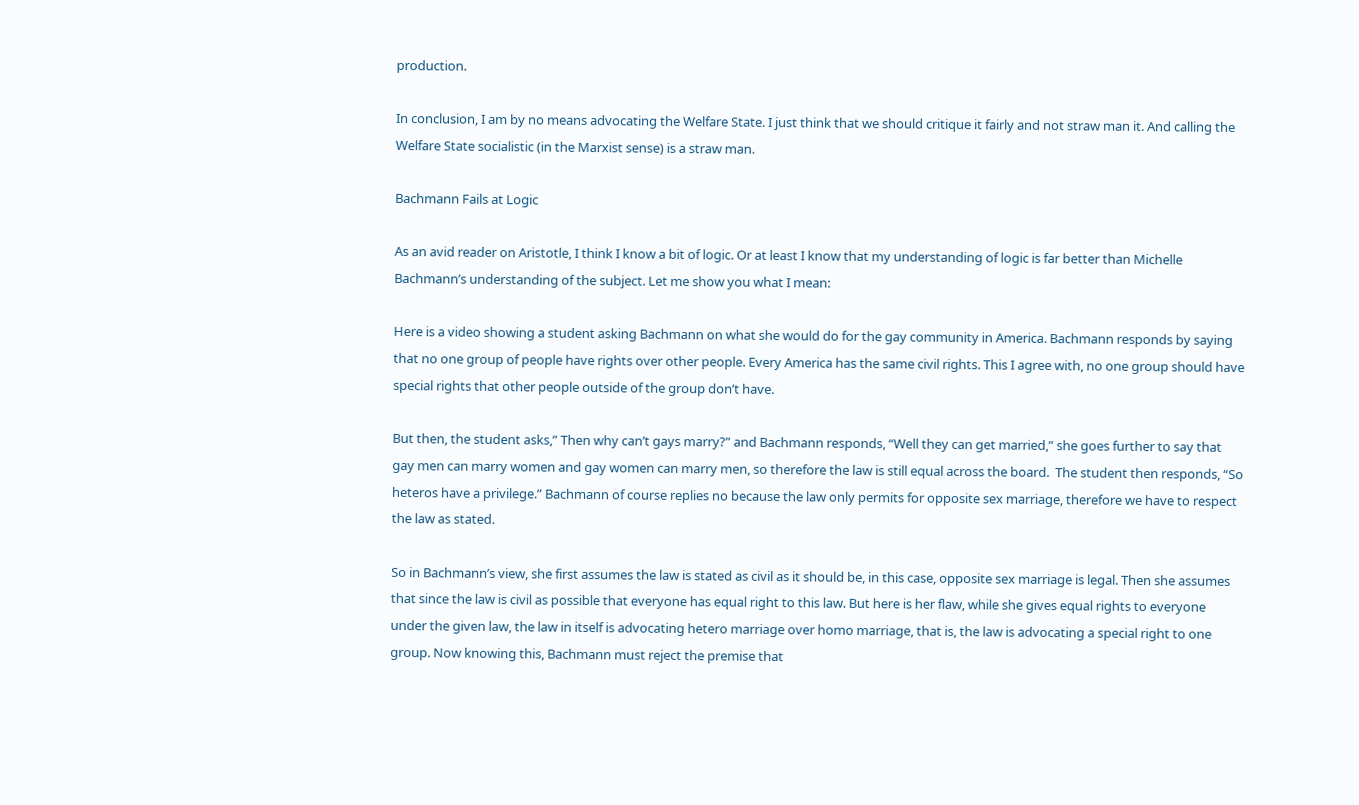production.

In conclusion, I am by no means advocating the Welfare State. I just think that we should critique it fairly and not straw man it. And calling the Welfare State socialistic (in the Marxist sense) is a straw man.

Bachmann Fails at Logic

As an avid reader on Aristotle, I think I know a bit of logic. Or at least I know that my understanding of logic is far better than Michelle Bachmann’s understanding of the subject. Let me show you what I mean:

Here is a video showing a student asking Bachmann on what she would do for the gay community in America. Bachmann responds by saying that no one group of people have rights over other people. Every America has the same civil rights. This I agree with, no one group should have special rights that other people outside of the group don’t have.

But then, the student asks,” Then why can’t gays marry?” and Bachmann responds, “Well they can get married,” she goes further to say that gay men can marry women and gay women can marry men, so therefore the law is still equal across the board.  The student then responds, “So heteros have a privilege.” Bachmann of course replies no because the law only permits for opposite sex marriage, therefore we have to respect the law as stated.

So in Bachmann’s view, she first assumes the law is stated as civil as it should be, in this case, opposite sex marriage is legal. Then she assumes that since the law is civil as possible that everyone has equal right to this law. But here is her flaw, while she gives equal rights to everyone under the given law, the law in itself is advocating hetero marriage over homo marriage, that is, the law is advocating a special right to one group. Now knowing this, Bachmann must reject the premise that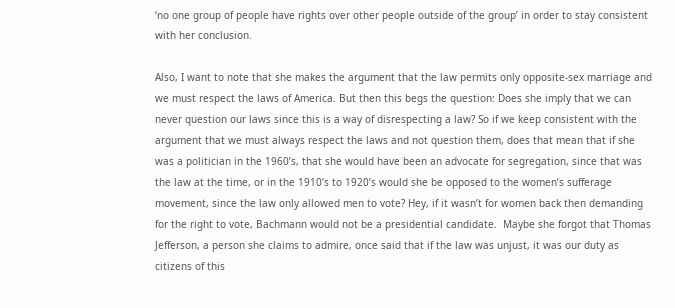‘no one group of people have rights over other people outside of the group’ in order to stay consistent with her conclusion.

Also, I want to note that she makes the argument that the law permits only opposite-sex marriage and we must respect the laws of America. But then this begs the question: Does she imply that we can never question our laws since this is a way of disrespecting a law? So if we keep consistent with the argument that we must always respect the laws and not question them, does that mean that if she was a politician in the 1960’s, that she would have been an advocate for segregation, since that was the law at the time, or in the 1910’s to 1920’s would she be opposed to the women’s sufferage movement, since the law only allowed men to vote? Hey, if it wasn’t for women back then demanding for the right to vote, Bachmann would not be a presidential candidate.  Maybe she forgot that Thomas Jefferson, a person she claims to admire, once said that if the law was unjust, it was our duty as citizens of this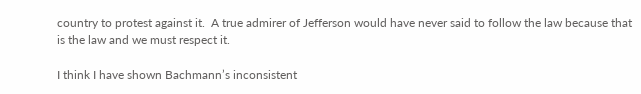country to protest against it.  A true admirer of Jefferson would have never said to follow the law because that is the law and we must respect it.

I think I have shown Bachmann’s inconsistent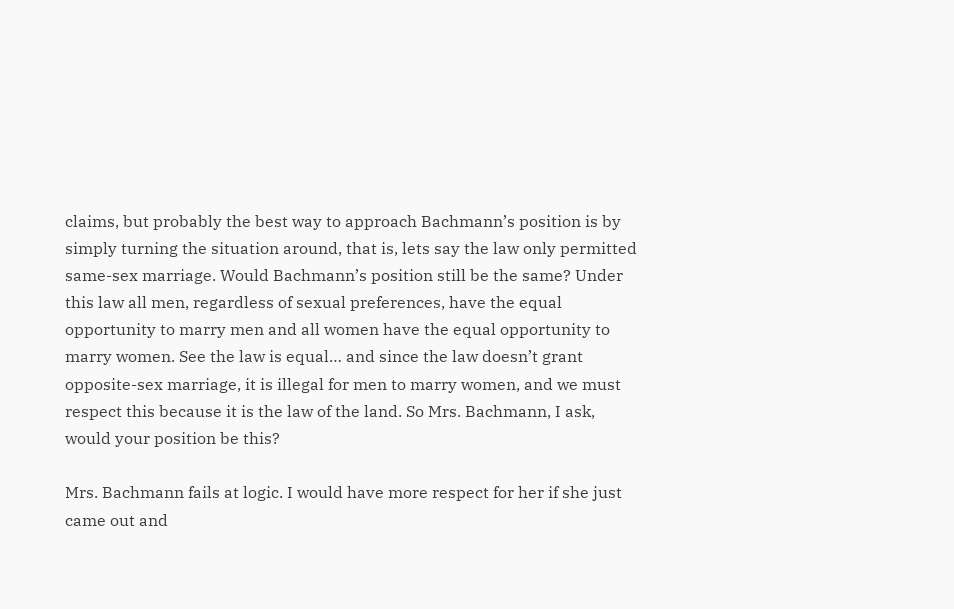claims, but probably the best way to approach Bachmann’s position is by simply turning the situation around, that is, lets say the law only permitted same-sex marriage. Would Bachmann’s position still be the same? Under this law all men, regardless of sexual preferences, have the equal opportunity to marry men and all women have the equal opportunity to marry women. See the law is equal… and since the law doesn’t grant opposite-sex marriage, it is illegal for men to marry women, and we must respect this because it is the law of the land. So Mrs. Bachmann, I ask, would your position be this?

Mrs. Bachmann fails at logic. I would have more respect for her if she just came out and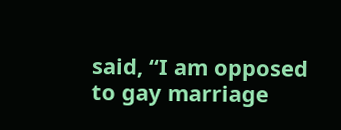said, “I am opposed to gay marriage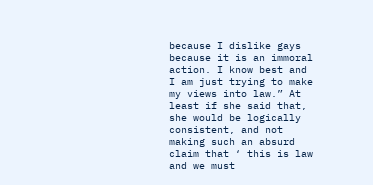because I dislike gays because it is an immoral action. I know best and I am just trying to make my views into law.” At least if she said that, she would be logically consistent, and not making such an absurd claim that ‘ this is law and we must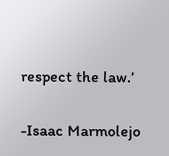respect the law.’

-Isaac Marmolejo